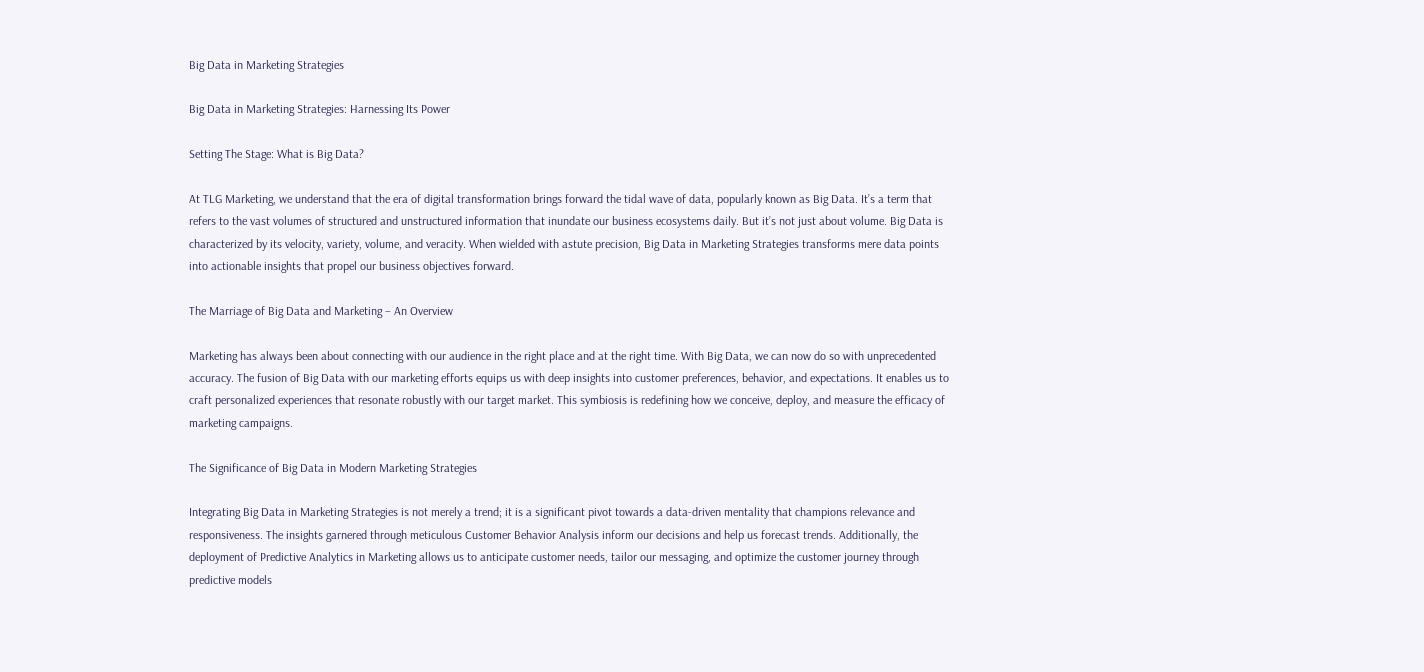Big Data in Marketing Strategies

Big Data in Marketing Strategies: Harnessing Its Power

Setting The Stage: What is Big Data?

At TLG Marketing, we understand that the era of digital transformation brings forward the tidal wave of data, popularly known as Big Data. It’s a term that refers to the vast volumes of structured and unstructured information that inundate our business ecosystems daily. But it’s not just about volume. Big Data is characterized by its velocity, variety, volume, and veracity. When wielded with astute precision, Big Data in Marketing Strategies transforms mere data points into actionable insights that propel our business objectives forward.

The Marriage of Big Data and Marketing – An Overview

Marketing has always been about connecting with our audience in the right place and at the right time. With Big Data, we can now do so with unprecedented accuracy. The fusion of Big Data with our marketing efforts equips us with deep insights into customer preferences, behavior, and expectations. It enables us to craft personalized experiences that resonate robustly with our target market. This symbiosis is redefining how we conceive, deploy, and measure the efficacy of marketing campaigns.

The Significance of Big Data in Modern Marketing Strategies

Integrating Big Data in Marketing Strategies is not merely a trend; it is a significant pivot towards a data-driven mentality that champions relevance and responsiveness. The insights garnered through meticulous Customer Behavior Analysis inform our decisions and help us forecast trends. Additionally, the deployment of Predictive Analytics in Marketing allows us to anticipate customer needs, tailor our messaging, and optimize the customer journey through predictive models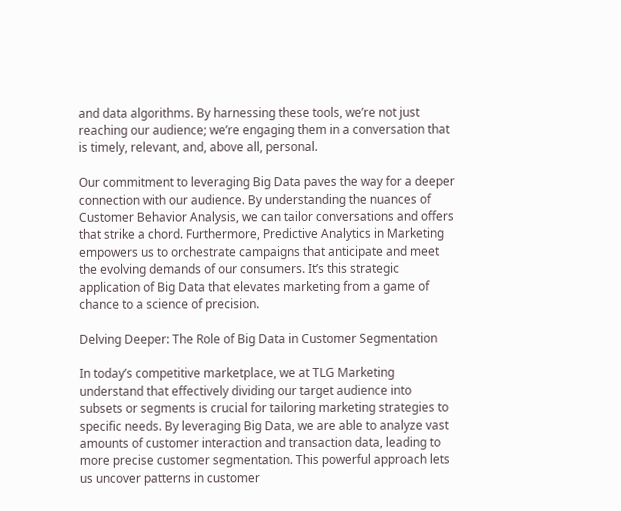and data algorithms. By harnessing these tools, we’re not just reaching our audience; we’re engaging them in a conversation that is timely, relevant, and, above all, personal.

Our commitment to leveraging Big Data paves the way for a deeper connection with our audience. By understanding the nuances of Customer Behavior Analysis, we can tailor conversations and offers that strike a chord. Furthermore, Predictive Analytics in Marketing empowers us to orchestrate campaigns that anticipate and meet the evolving demands of our consumers. It’s this strategic application of Big Data that elevates marketing from a game of chance to a science of precision.

Delving Deeper: The Role of Big Data in Customer Segmentation

In today’s competitive marketplace, we at TLG Marketing understand that effectively dividing our target audience into subsets or segments is crucial for tailoring marketing strategies to specific needs. By leveraging Big Data, we are able to analyze vast amounts of customer interaction and transaction data, leading to more precise customer segmentation. This powerful approach lets us uncover patterns in customer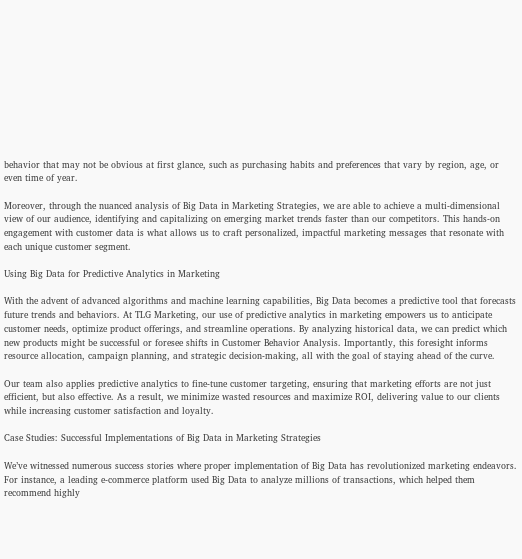behavior that may not be obvious at first glance, such as purchasing habits and preferences that vary by region, age, or even time of year.

Moreover, through the nuanced analysis of Big Data in Marketing Strategies, we are able to achieve a multi-dimensional view of our audience, identifying and capitalizing on emerging market trends faster than our competitors. This hands-on engagement with customer data is what allows us to craft personalized, impactful marketing messages that resonate with each unique customer segment.

Using Big Data for Predictive Analytics in Marketing

With the advent of advanced algorithms and machine learning capabilities, Big Data becomes a predictive tool that forecasts future trends and behaviors. At TLG Marketing, our use of predictive analytics in marketing empowers us to anticipate customer needs, optimize product offerings, and streamline operations. By analyzing historical data, we can predict which new products might be successful or foresee shifts in Customer Behavior Analysis. Importantly, this foresight informs resource allocation, campaign planning, and strategic decision-making, all with the goal of staying ahead of the curve.

Our team also applies predictive analytics to fine-tune customer targeting, ensuring that marketing efforts are not just efficient, but also effective. As a result, we minimize wasted resources and maximize ROI, delivering value to our clients while increasing customer satisfaction and loyalty.

Case Studies: Successful Implementations of Big Data in Marketing Strategies

We’ve witnessed numerous success stories where proper implementation of Big Data has revolutionized marketing endeavors. For instance, a leading e-commerce platform used Big Data to analyze millions of transactions, which helped them recommend highly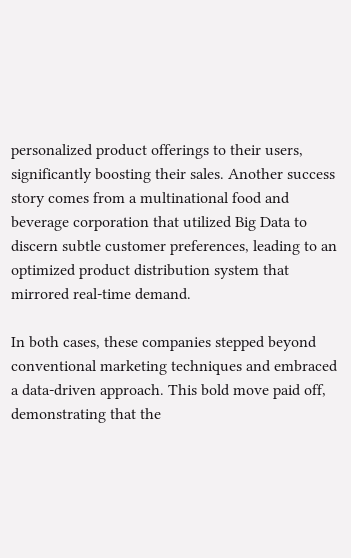personalized product offerings to their users, significantly boosting their sales. Another success story comes from a multinational food and beverage corporation that utilized Big Data to discern subtle customer preferences, leading to an optimized product distribution system that mirrored real-time demand.

In both cases, these companies stepped beyond conventional marketing techniques and embraced a data-driven approach. This bold move paid off, demonstrating that the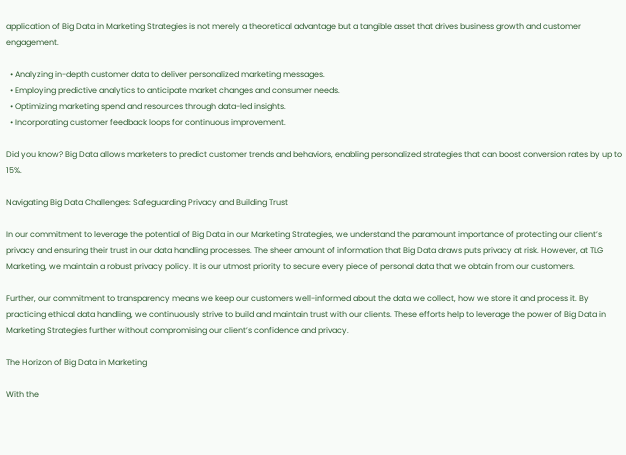application of Big Data in Marketing Strategies is not merely a theoretical advantage but a tangible asset that drives business growth and customer engagement.

  • Analyzing in-depth customer data to deliver personalized marketing messages.
  • Employing predictive analytics to anticipate market changes and consumer needs.
  • Optimizing marketing spend and resources through data-led insights.
  • Incorporating customer feedback loops for continuous improvement.

Did you know? Big Data allows marketers to predict customer trends and behaviors, enabling personalized strategies that can boost conversion rates by up to 15%.

Navigating Big Data Challenges: Safeguarding Privacy and Building Trust

In our commitment to leverage the potential of Big Data in our Marketing Strategies, we understand the paramount importance of protecting our client’s privacy and ensuring their trust in our data handling processes. The sheer amount of information that Big Data draws puts privacy at risk. However, at TLG Marketing, we maintain a robust privacy policy. It is our utmost priority to secure every piece of personal data that we obtain from our customers.

Further, our commitment to transparency means we keep our customers well-informed about the data we collect, how we store it and process it. By practicing ethical data handling, we continuously strive to build and maintain trust with our clients. These efforts help to leverage the power of Big Data in Marketing Strategies further without compromising our client’s confidence and privacy.

The Horizon of Big Data in Marketing

With the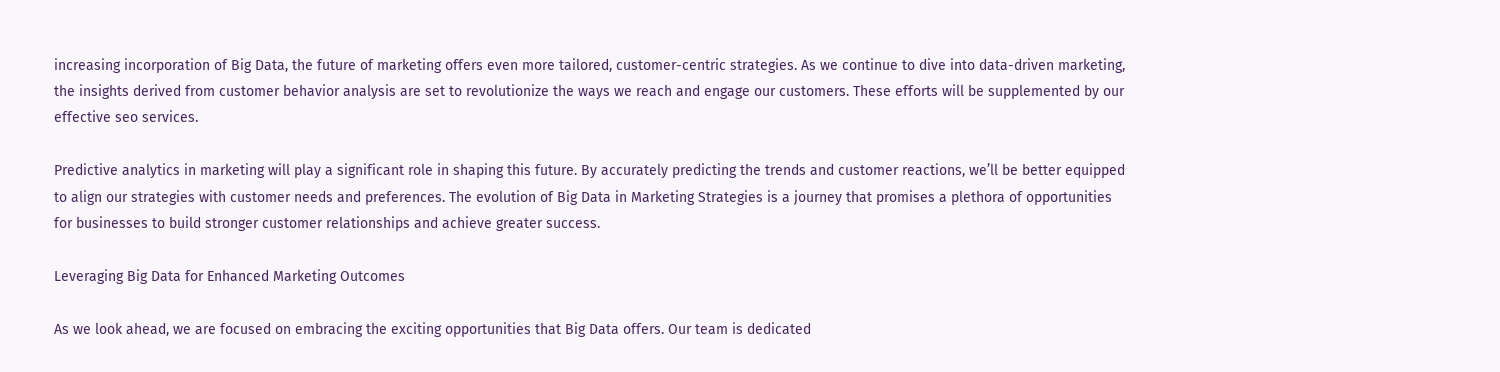increasing incorporation of Big Data, the future of marketing offers even more tailored, customer-centric strategies. As we continue to dive into data-driven marketing, the insights derived from customer behavior analysis are set to revolutionize the ways we reach and engage our customers. These efforts will be supplemented by our effective seo services.

Predictive analytics in marketing will play a significant role in shaping this future. By accurately predicting the trends and customer reactions, we’ll be better equipped to align our strategies with customer needs and preferences. The evolution of Big Data in Marketing Strategies is a journey that promises a plethora of opportunities for businesses to build stronger customer relationships and achieve greater success.

Leveraging Big Data for Enhanced Marketing Outcomes

As we look ahead, we are focused on embracing the exciting opportunities that Big Data offers. Our team is dedicated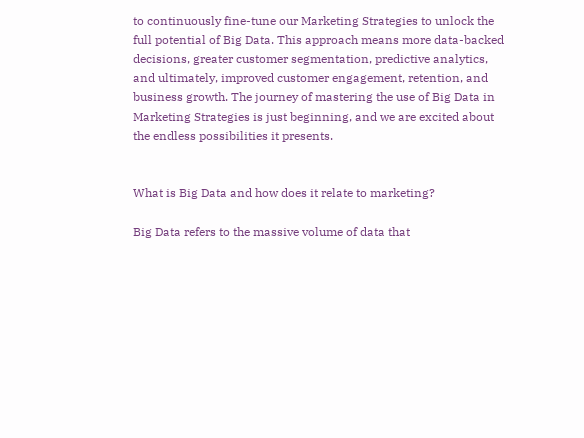to continuously fine-tune our Marketing Strategies to unlock the full potential of Big Data. This approach means more data-backed decisions, greater customer segmentation, predictive analytics, and ultimately, improved customer engagement, retention, and business growth. The journey of mastering the use of Big Data in Marketing Strategies is just beginning, and we are excited about the endless possibilities it presents.


What is Big Data and how does it relate to marketing?

Big Data refers to the massive volume of data that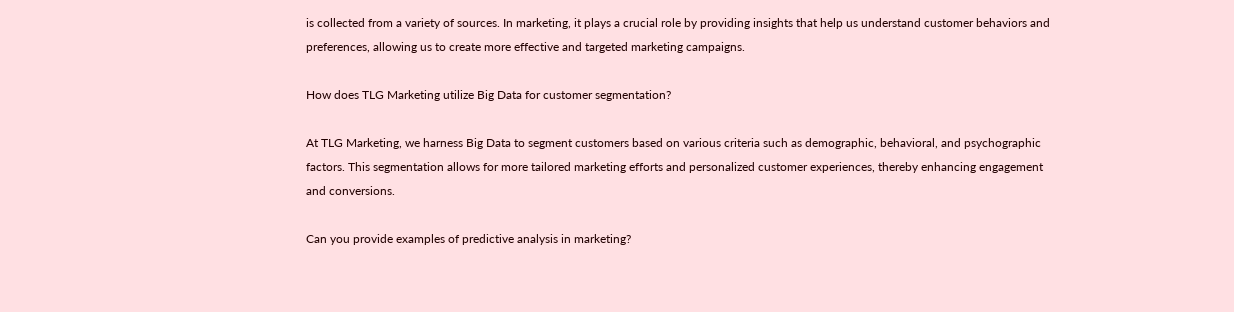is collected from a variety of sources. In marketing, it plays a crucial role by providing insights that help us understand customer behaviors and preferences, allowing us to create more effective and targeted marketing campaigns.

How does TLG Marketing utilize Big Data for customer segmentation?

At TLG Marketing, we harness Big Data to segment customers based on various criteria such as demographic, behavioral, and psychographic factors. This segmentation allows for more tailored marketing efforts and personalized customer experiences, thereby enhancing engagement and conversions.

Can you provide examples of predictive analysis in marketing?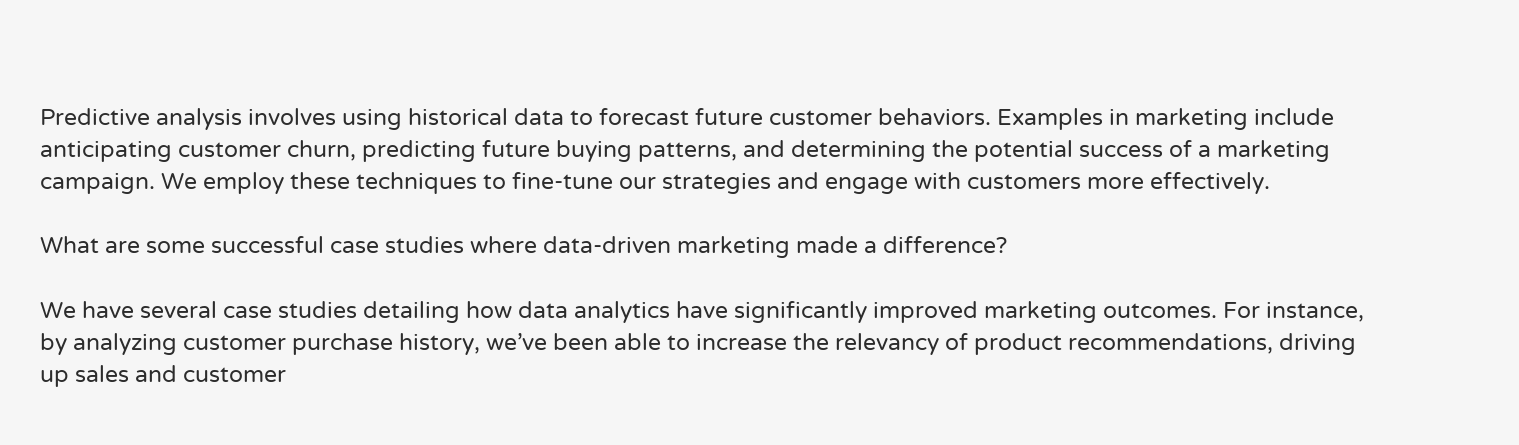Predictive analysis involves using historical data to forecast future customer behaviors. Examples in marketing include anticipating customer churn, predicting future buying patterns, and determining the potential success of a marketing campaign. We employ these techniques to fine-tune our strategies and engage with customers more effectively.

What are some successful case studies where data-driven marketing made a difference?

We have several case studies detailing how data analytics have significantly improved marketing outcomes. For instance, by analyzing customer purchase history, we’ve been able to increase the relevancy of product recommendations, driving up sales and customer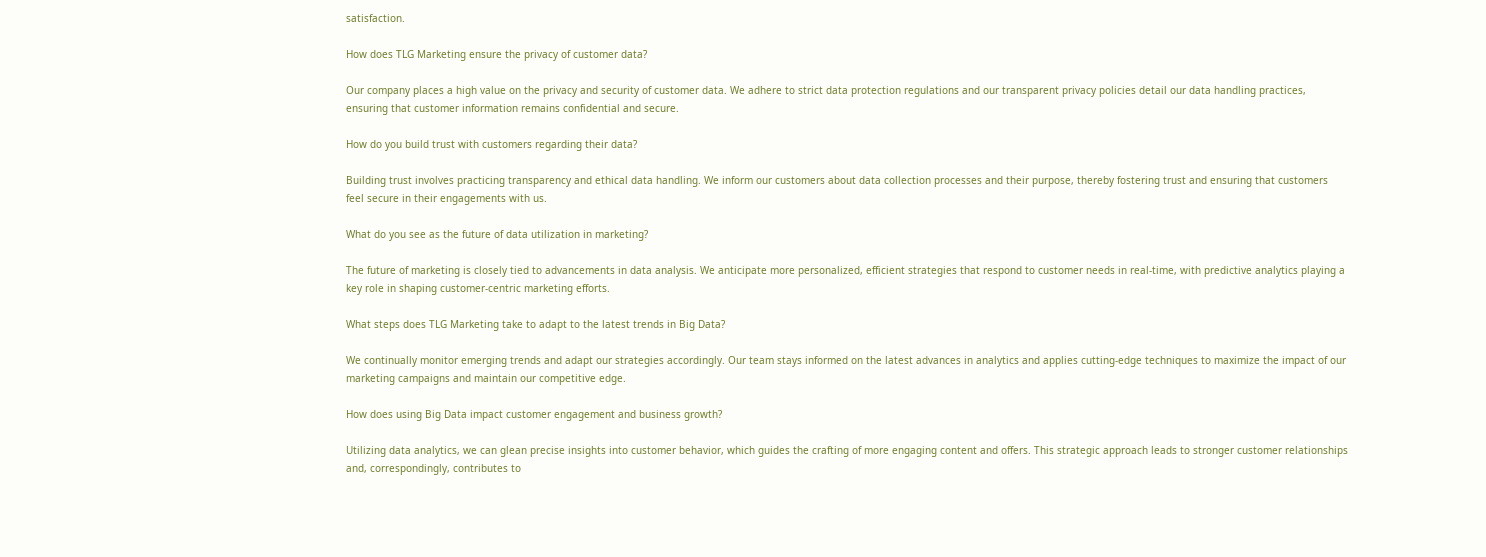satisfaction.

How does TLG Marketing ensure the privacy of customer data?

Our company places a high value on the privacy and security of customer data. We adhere to strict data protection regulations and our transparent privacy policies detail our data handling practices, ensuring that customer information remains confidential and secure.

How do you build trust with customers regarding their data?

Building trust involves practicing transparency and ethical data handling. We inform our customers about data collection processes and their purpose, thereby fostering trust and ensuring that customers feel secure in their engagements with us.

What do you see as the future of data utilization in marketing?

The future of marketing is closely tied to advancements in data analysis. We anticipate more personalized, efficient strategies that respond to customer needs in real-time, with predictive analytics playing a key role in shaping customer-centric marketing efforts.

What steps does TLG Marketing take to adapt to the latest trends in Big Data?

We continually monitor emerging trends and adapt our strategies accordingly. Our team stays informed on the latest advances in analytics and applies cutting-edge techniques to maximize the impact of our marketing campaigns and maintain our competitive edge.

How does using Big Data impact customer engagement and business growth?

Utilizing data analytics, we can glean precise insights into customer behavior, which guides the crafting of more engaging content and offers. This strategic approach leads to stronger customer relationships and, correspondingly, contributes to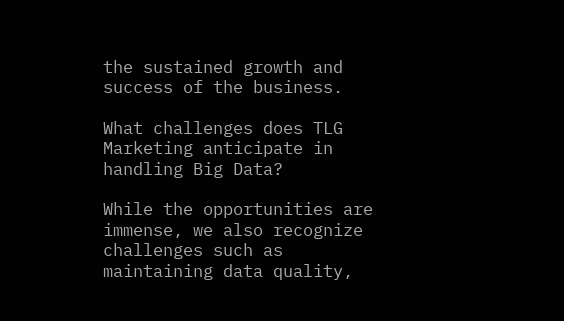the sustained growth and success of the business.

What challenges does TLG Marketing anticipate in handling Big Data?

While the opportunities are immense, we also recognize challenges such as maintaining data quality,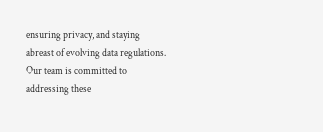ensuring privacy, and staying abreast of evolving data regulations. Our team is committed to addressing these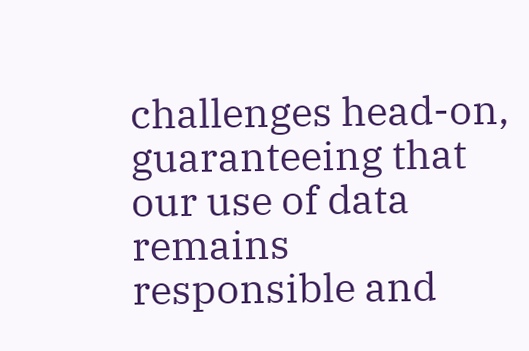challenges head-on, guaranteeing that our use of data remains responsible and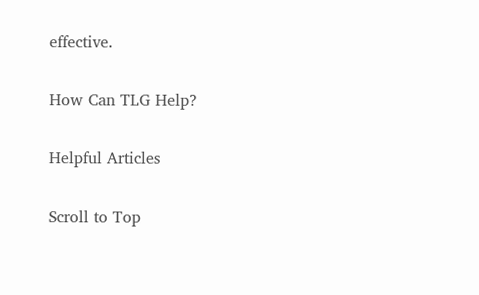effective.

How Can TLG Help?

Helpful Articles

Scroll to Top